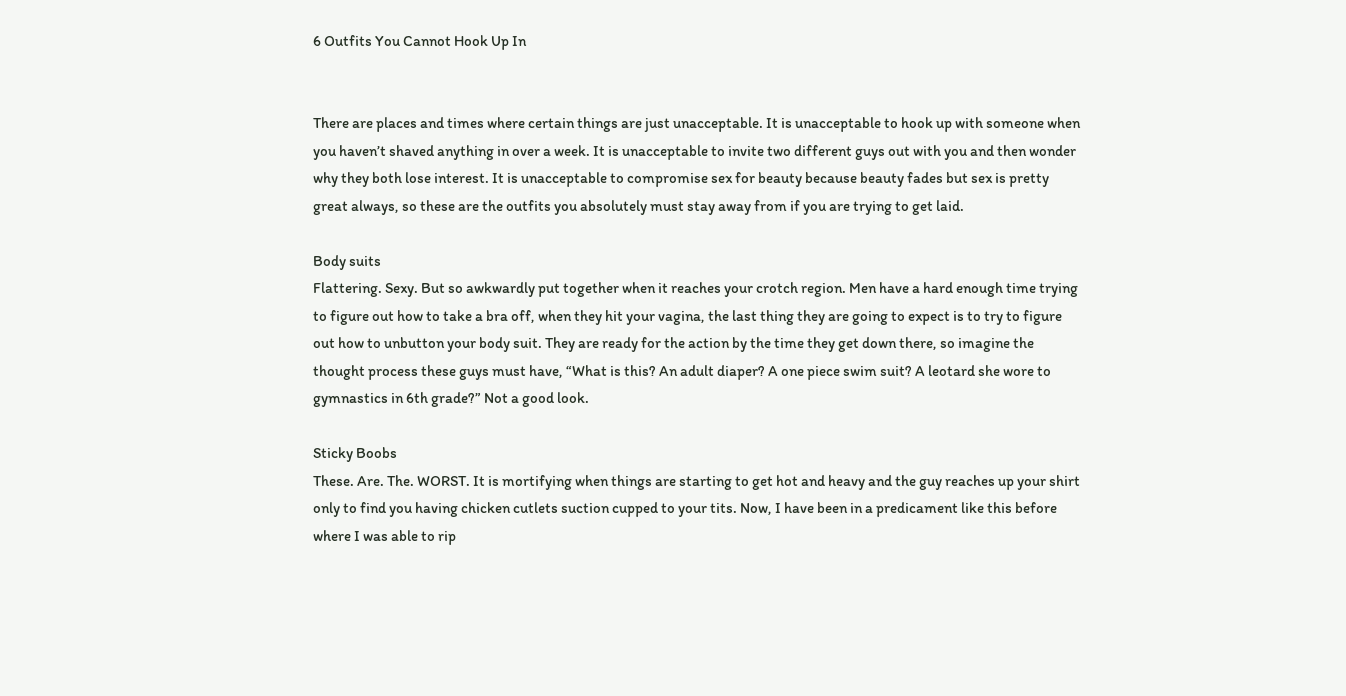6 Outfits You Cannot Hook Up In


There are places and times where certain things are just unacceptable. It is unacceptable to hook up with someone when you haven’t shaved anything in over a week. It is unacceptable to invite two different guys out with you and then wonder why they both lose interest. It is unacceptable to compromise sex for beauty because beauty fades but sex is pretty great always, so these are the outfits you absolutely must stay away from if you are trying to get laid.

Body suits
Flattering. Sexy. But so awkwardly put together when it reaches your crotch region. Men have a hard enough time trying to figure out how to take a bra off, when they hit your vagina, the last thing they are going to expect is to try to figure out how to unbutton your body suit. They are ready for the action by the time they get down there, so imagine the thought process these guys must have, “What is this? An adult diaper? A one piece swim suit? A leotard she wore to gymnastics in 6th grade?” Not a good look.

Sticky Boobs
These. Are. The. WORST. It is mortifying when things are starting to get hot and heavy and the guy reaches up your shirt only to find you having chicken cutlets suction cupped to your tits. Now, I have been in a predicament like this before where I was able to rip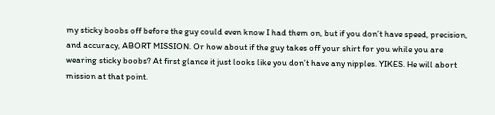my sticky boobs off before the guy could even know I had them on, but if you don’t have speed, precision, and accuracy, ABORT MISSION. Or how about if the guy takes off your shirt for you while you are wearing sticky boobs? At first glance it just looks like you don’t have any nipples. YIKES. He will abort mission at that point.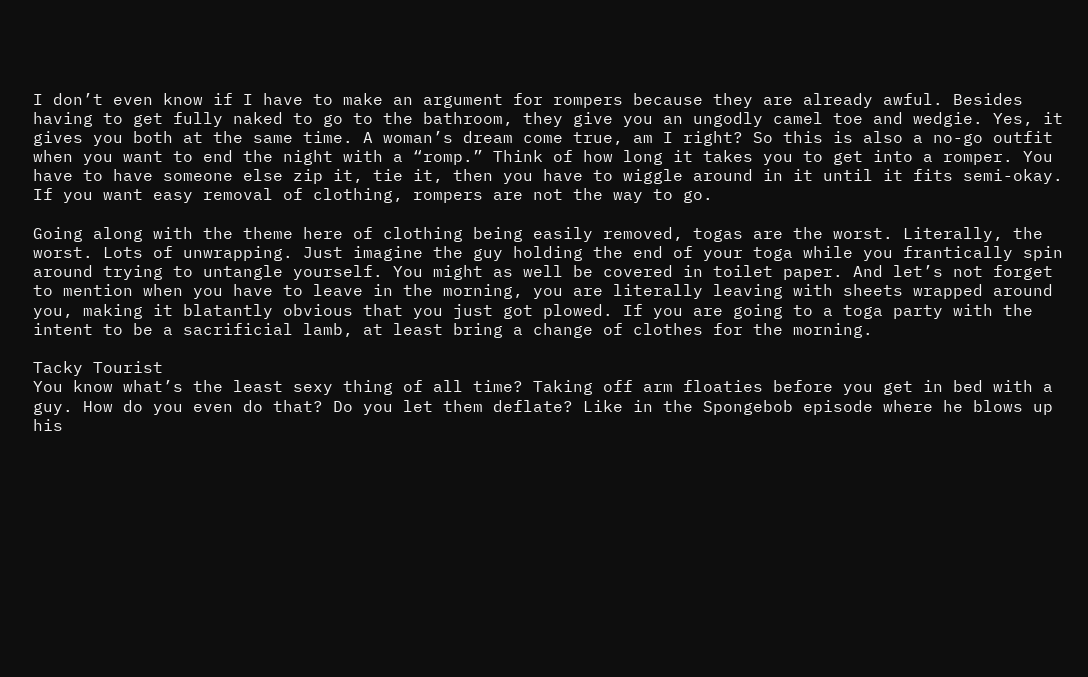I don’t even know if I have to make an argument for rompers because they are already awful. Besides having to get fully naked to go to the bathroom, they give you an ungodly camel toe and wedgie. Yes, it gives you both at the same time. A woman’s dream come true, am I right? So this is also a no-go outfit when you want to end the night with a “romp.” Think of how long it takes you to get into a romper. You have to have someone else zip it, tie it, then you have to wiggle around in it until it fits semi-okay. If you want easy removal of clothing, rompers are not the way to go.

Going along with the theme here of clothing being easily removed, togas are the worst. Literally, the worst. Lots of unwrapping. Just imagine the guy holding the end of your toga while you frantically spin around trying to untangle yourself. You might as well be covered in toilet paper. And let’s not forget to mention when you have to leave in the morning, you are literally leaving with sheets wrapped around you, making it blatantly obvious that you just got plowed. If you are going to a toga party with the intent to be a sacrificial lamb, at least bring a change of clothes for the morning.

Tacky Tourist
You know what’s the least sexy thing of all time? Taking off arm floaties before you get in bed with a guy. How do you even do that? Do you let them deflate? Like in the Spongebob episode where he blows up his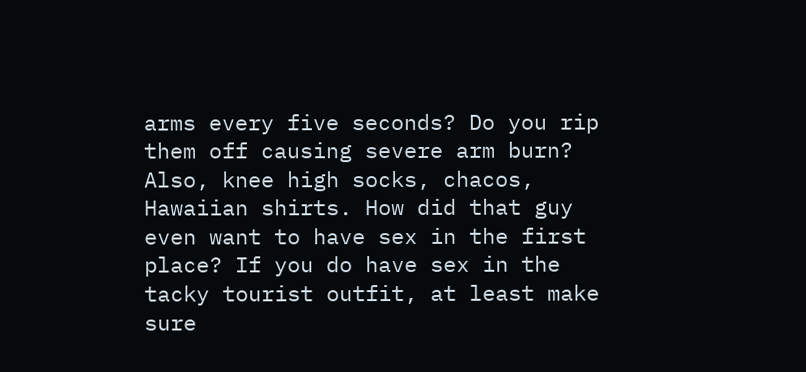arms every five seconds? Do you rip them off causing severe arm burn? Also, knee high socks, chacos, Hawaiian shirts. How did that guy even want to have sex in the first place? If you do have sex in the tacky tourist outfit, at least make sure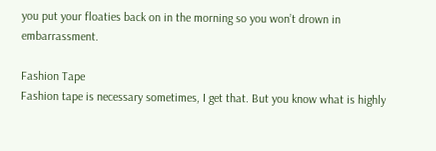you put your floaties back on in the morning so you won’t drown in embarrassment.

Fashion Tape
Fashion tape is necessary sometimes, I get that. But you know what is highly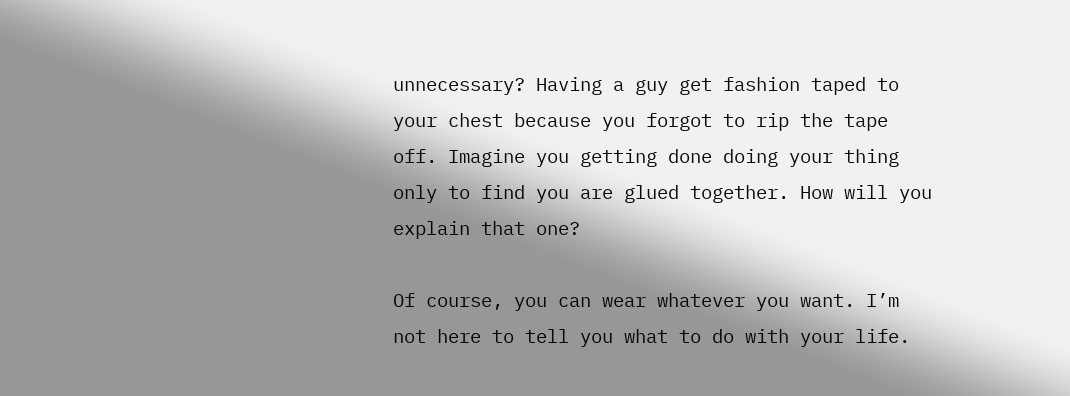unnecessary? Having a guy get fashion taped to your chest because you forgot to rip the tape off. Imagine you getting done doing your thing only to find you are glued together. How will you explain that one?

Of course, you can wear whatever you want. I’m not here to tell you what to do with your life.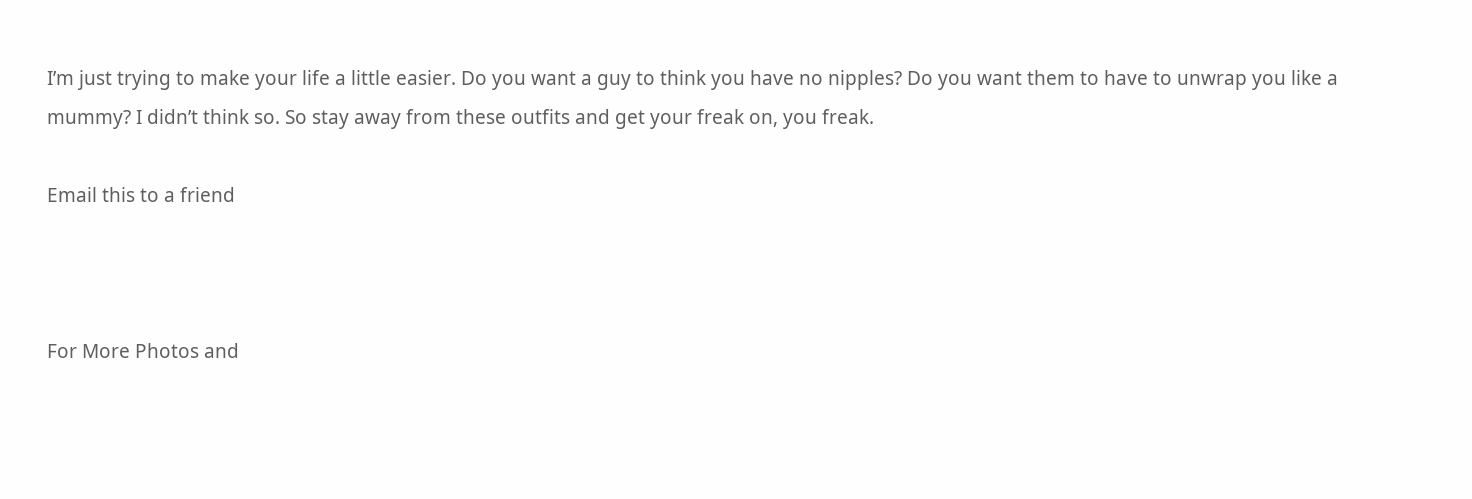I’m just trying to make your life a little easier. Do you want a guy to think you have no nipples? Do you want them to have to unwrap you like a mummy? I didn’t think so. So stay away from these outfits and get your freak on, you freak.

Email this to a friend



For More Photos and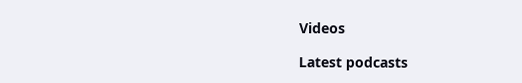Videos

Latest podcasts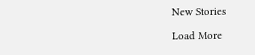New Stories

Load More